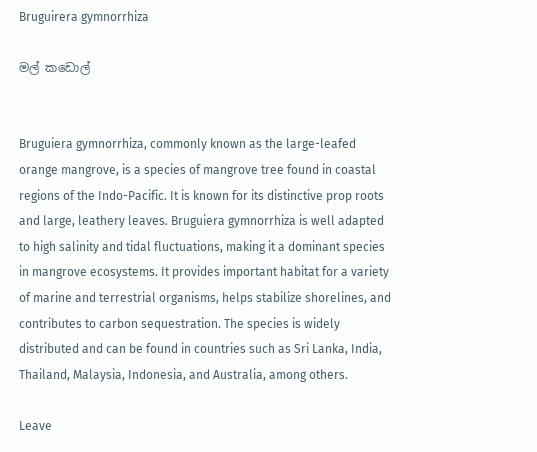Bruguirera gymnorrhiza

මල් කඩොල්


Bruguiera gymnorrhiza, commonly known as the large-leafed orange mangrove, is a species of mangrove tree found in coastal regions of the Indo-Pacific. It is known for its distinctive prop roots and large, leathery leaves. Bruguiera gymnorrhiza is well adapted to high salinity and tidal fluctuations, making it a dominant species in mangrove ecosystems. It provides important habitat for a variety of marine and terrestrial organisms, helps stabilize shorelines, and contributes to carbon sequestration. The species is widely distributed and can be found in countries such as Sri Lanka, India, Thailand, Malaysia, Indonesia, and Australia, among others.

Leave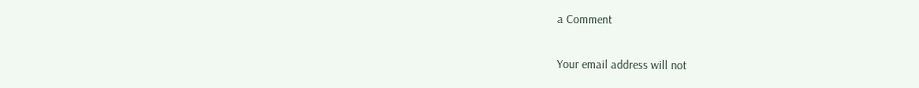a Comment

Your email address will not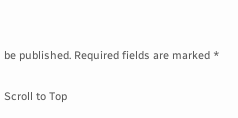be published. Required fields are marked *

Scroll to Top